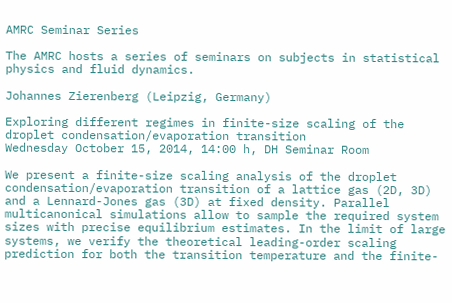AMRC Seminar Series

The AMRC hosts a series of seminars on subjects in statistical physics and fluid dynamics.

Johannes Zierenberg (Leipzig, Germany)

Exploring different regimes in finite-size scaling of the droplet condensation/evaporation transition
Wednesday October 15, 2014, 14:00 h, DH Seminar Room

We present a finite-size scaling analysis of the droplet condensation/evaporation transition of a lattice gas (2D, 3D) and a Lennard-Jones gas (3D) at fixed density. Parallel multicanonical simulations allow to sample the required system sizes with precise equilibrium estimates. In the limit of large systems, we verify the theoretical leading-order scaling prediction for both the transition temperature and the finite-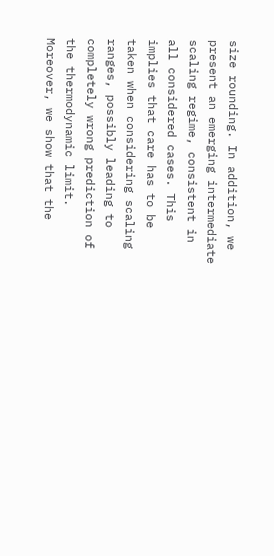size rounding. In addition, we present an emerging intermediate scaling regime, consistent in all considered cases. This implies that care has to be taken when considering scaling ranges, possibly leading to completely wrong prediction of the thermodynamic limit. Moreover, we show that the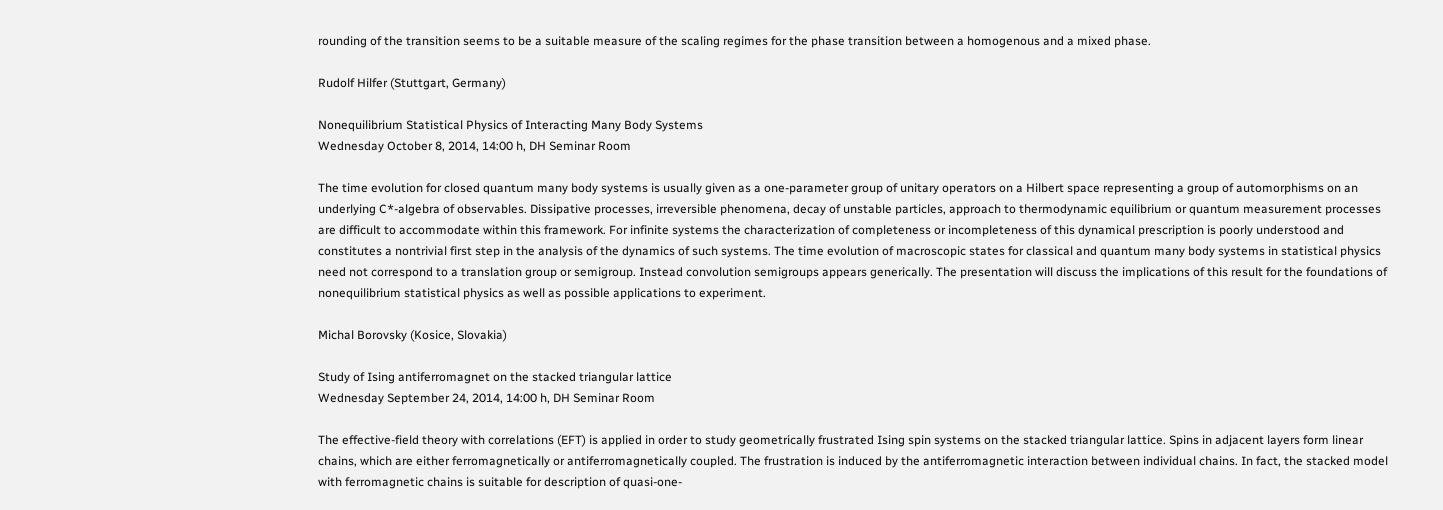rounding of the transition seems to be a suitable measure of the scaling regimes for the phase transition between a homogenous and a mixed phase.

Rudolf Hilfer (Stuttgart, Germany)

Nonequilibrium Statistical Physics of Interacting Many Body Systems
Wednesday October 8, 2014, 14:00 h, DH Seminar Room

The time evolution for closed quantum many body systems is usually given as a one-parameter group of unitary operators on a Hilbert space representing a group of automorphisms on an underlying C*-algebra of observables. Dissipative processes, irreversible phenomena, decay of unstable particles, approach to thermodynamic equilibrium or quantum measurement processes are difficult to accommodate within this framework. For infinite systems the characterization of completeness or incompleteness of this dynamical prescription is poorly understood and constitutes a nontrivial first step in the analysis of the dynamics of such systems. The time evolution of macroscopic states for classical and quantum many body systems in statistical physics need not correspond to a translation group or semigroup. Instead convolution semigroups appears generically. The presentation will discuss the implications of this result for the foundations of nonequilibrium statistical physics as well as possible applications to experiment.

Michal Borovsky (Kosice, Slovakia)

Study of Ising antiferromagnet on the stacked triangular lattice
Wednesday September 24, 2014, 14:00 h, DH Seminar Room

The effective-field theory with correlations (EFT) is applied in order to study geometrically frustrated Ising spin systems on the stacked triangular lattice. Spins in adjacent layers form linear chains, which are either ferromagnetically or antiferromagnetically coupled. The frustration is induced by the antiferromagnetic interaction between individual chains. In fact, the stacked model with ferromagnetic chains is suitable for description of quasi-one-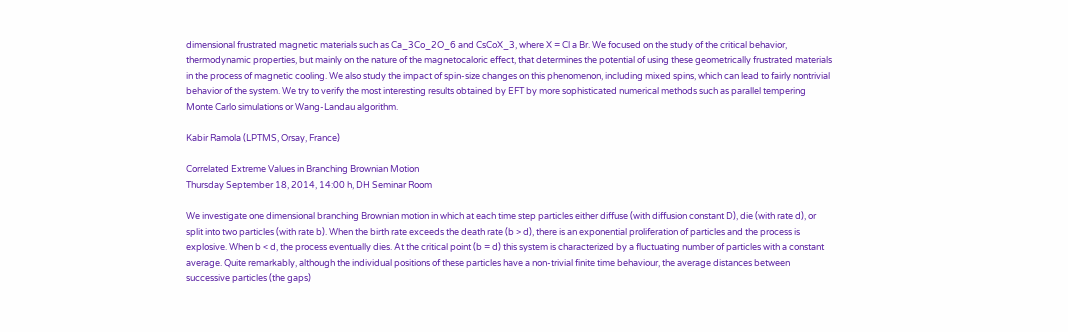dimensional frustrated magnetic materials such as Ca_3Co_2O_6 and CsCoX_3, where X = Cl a Br. We focused on the study of the critical behavior, thermodynamic properties, but mainly on the nature of the magnetocaloric effect, that determines the potential of using these geometrically frustrated materials in the process of magnetic cooling. We also study the impact of spin-size changes on this phenomenon, including mixed spins, which can lead to fairly nontrivial behavior of the system. We try to verify the most interesting results obtained by EFT by more sophisticated numerical methods such as parallel tempering Monte Carlo simulations or Wang-Landau algorithm.

Kabir Ramola (LPTMS, Orsay, France)

Correlated Extreme Values in Branching Brownian Motion
Thursday September 18, 2014, 14:00 h, DH Seminar Room

We investigate one dimensional branching Brownian motion in which at each time step particles either diffuse (with diffusion constant D), die (with rate d), or split into two particles (with rate b). When the birth rate exceeds the death rate (b > d), there is an exponential proliferation of particles and the process is explosive. When b < d, the process eventually dies. At the critical point (b = d) this system is characterized by a fluctuating number of particles with a constant average. Quite remarkably, although the individual positions of these particles have a non-trivial finite time behaviour, the average distances between successive particles (the gaps)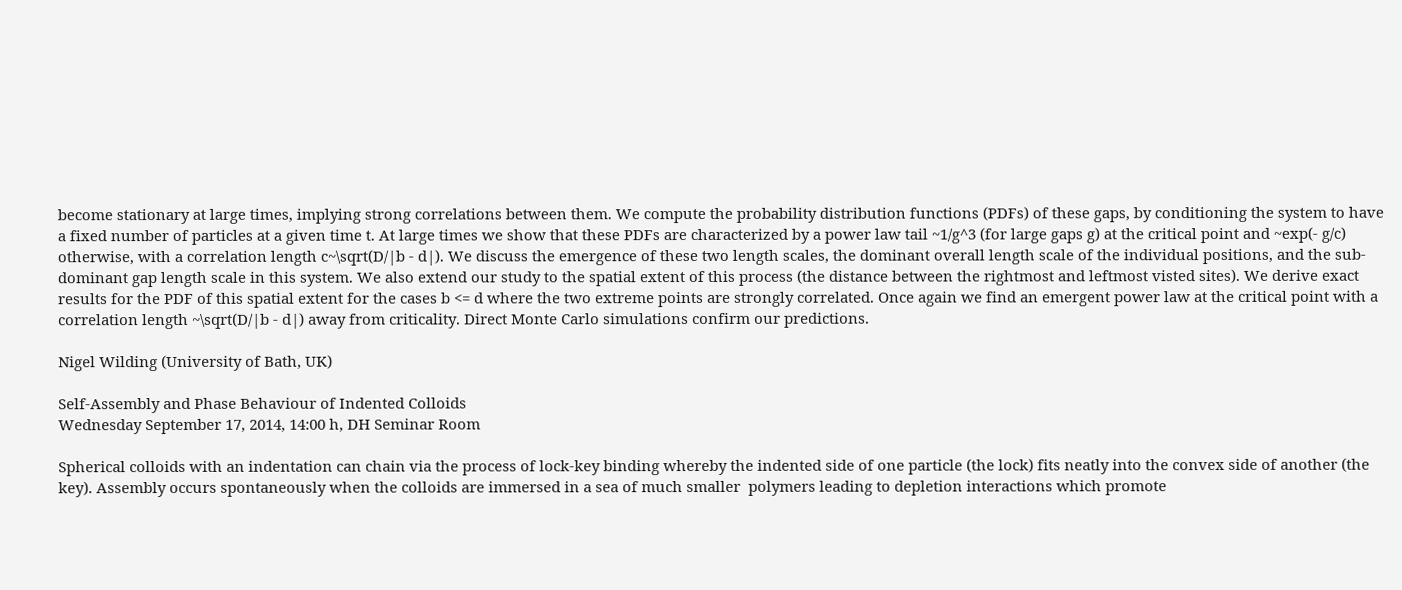become stationary at large times, implying strong correlations between them. We compute the probability distribution functions (PDFs) of these gaps, by conditioning the system to have a fixed number of particles at a given time t. At large times we show that these PDFs are characterized by a power law tail ~1/g^3 (for large gaps g) at the critical point and ~exp(- g/c) otherwise, with a correlation length c~\sqrt(D/|b - d|). We discuss the emergence of these two length scales, the dominant overall length scale of the individual positions, and the sub-dominant gap length scale in this system. We also extend our study to the spatial extent of this process (the distance between the rightmost and leftmost visted sites). We derive exact results for the PDF of this spatial extent for the cases b <= d where the two extreme points are strongly correlated. Once again we find an emergent power law at the critical point with a correlation length ~\sqrt(D/|b - d|) away from criticality. Direct Monte Carlo simulations confirm our predictions.

Nigel Wilding (University of Bath, UK)

Self-Assembly and Phase Behaviour of Indented Colloids
Wednesday September 17, 2014, 14:00 h, DH Seminar Room

Spherical colloids with an indentation can chain via the process of lock-key binding whereby the indented side of one particle (the lock) fits neatly into the convex side of another (the key). Assembly occurs spontaneously when the colloids are immersed in a sea of much smaller  polymers leading to depletion interactions which promote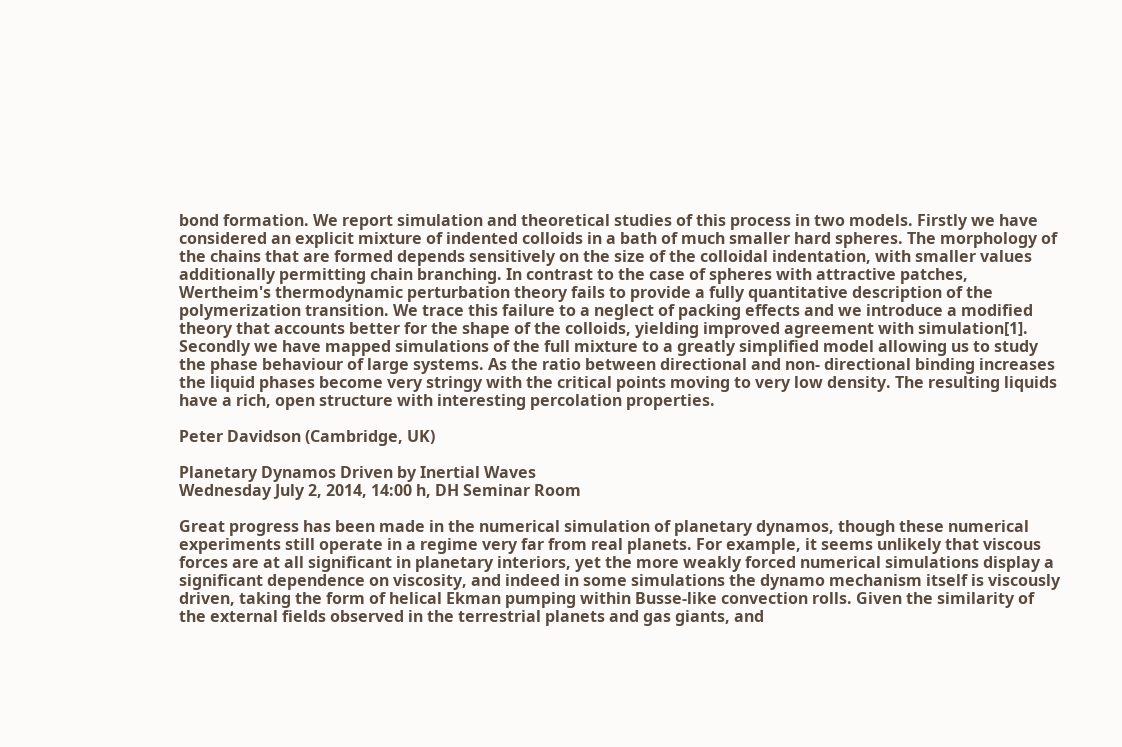bond formation. We report simulation and theoretical studies of this process in two models. Firstly we have considered an explicit mixture of indented colloids in a bath of much smaller hard spheres. The morphology of the chains that are formed depends sensitively on the size of the colloidal indentation, with smaller values additionally permitting chain branching. In contrast to the case of spheres with attractive patches, Wertheim's thermodynamic perturbation theory fails to provide a fully quantitative description of the polymerization transition. We trace this failure to a neglect of packing effects and we introduce a modified theory that accounts better for the shape of the colloids, yielding improved agreement with simulation[1]. Secondly we have mapped simulations of the full mixture to a greatly simplified model allowing us to study the phase behaviour of large systems. As the ratio between directional and non- directional binding increases the liquid phases become very stringy with the critical points moving to very low density. The resulting liquids have a rich, open structure with interesting percolation properties.

Peter Davidson (Cambridge, UK)

Planetary Dynamos Driven by Inertial Waves
Wednesday July 2, 2014, 14:00 h, DH Seminar Room

Great progress has been made in the numerical simulation of planetary dynamos, though these numerical experiments still operate in a regime very far from real planets. For example, it seems unlikely that viscous forces are at all significant in planetary interiors, yet the more weakly forced numerical simulations display a significant dependence on viscosity, and indeed in some simulations the dynamo mechanism itself is viscously driven, taking the form of helical Ekman pumping within Busse-like convection rolls. Given the similarity of the external fields observed in the terrestrial planets and gas giants, and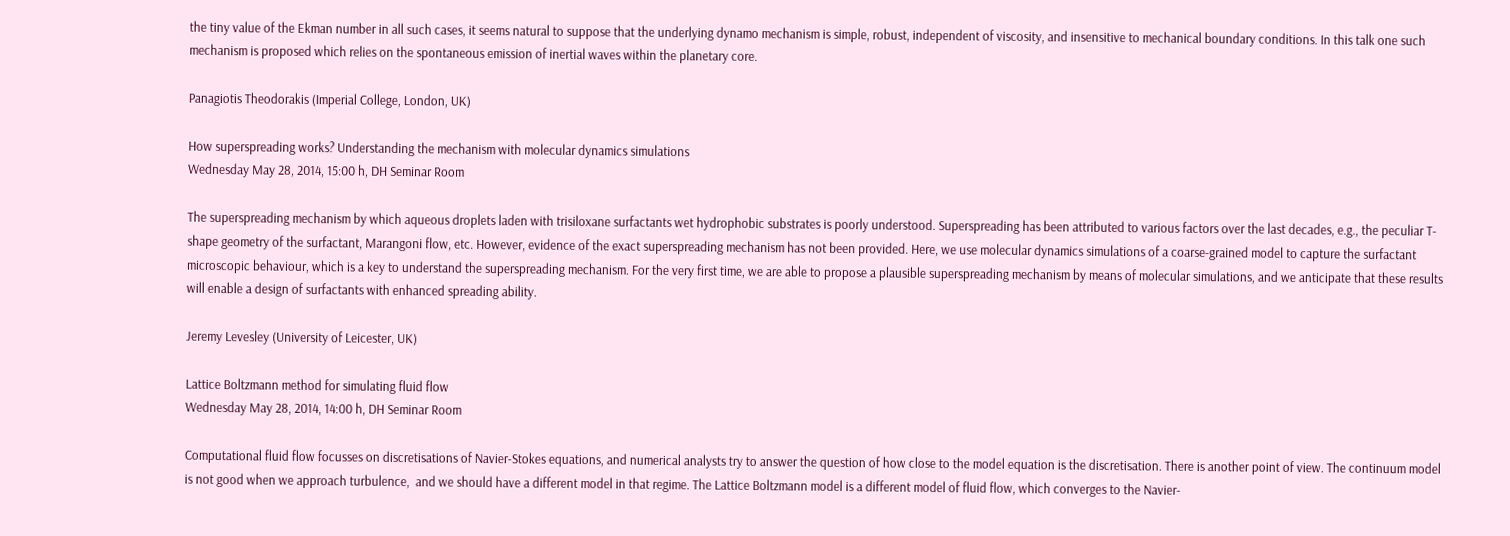the tiny value of the Ekman number in all such cases, it seems natural to suppose that the underlying dynamo mechanism is simple, robust, independent of viscosity, and insensitive to mechanical boundary conditions. In this talk one such mechanism is proposed which relies on the spontaneous emission of inertial waves within the planetary core.

Panagiotis Theodorakis (Imperial College, London, UK)

How superspreading works? Understanding the mechanism with molecular dynamics simulations
Wednesday May 28, 2014, 15:00 h, DH Seminar Room

The superspreading mechanism by which aqueous droplets laden with trisiloxane surfactants wet hydrophobic substrates is poorly understood. Superspreading has been attributed to various factors over the last decades, e.g., the peculiar T-shape geometry of the surfactant, Marangoni flow, etc. However, evidence of the exact superspreading mechanism has not been provided. Here, we use molecular dynamics simulations of a coarse-grained model to capture the surfactant microscopic behaviour, which is a key to understand the superspreading mechanism. For the very first time, we are able to propose a plausible superspreading mechanism by means of molecular simulations, and we anticipate that these results will enable a design of surfactants with enhanced spreading ability.

Jeremy Levesley (University of Leicester, UK)

Lattice Boltzmann method for simulating fluid flow
Wednesday May 28, 2014, 14:00 h, DH Seminar Room

Computational fluid flow focusses on discretisations of Navier-Stokes equations, and numerical analysts try to answer the question of how close to the model equation is the discretisation. There is another point of view. The continuum model is not good when we approach turbulence,  and we should have a different model in that regime. The Lattice Boltzmann model is a different model of fluid flow, which converges to the Navier-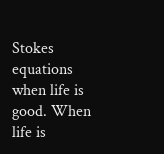Stokes equations when life is good. When life is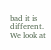bad it is different. We look at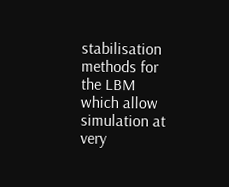stabilisation methods for the LBM which allow simulation at very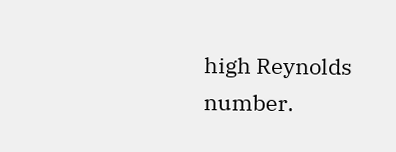high Reynolds number.